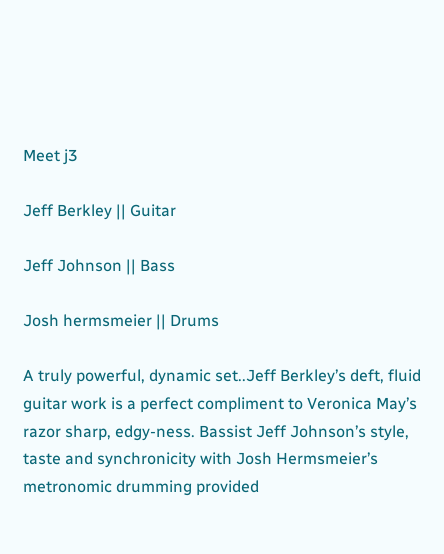Meet j3

Jeff Berkley || Guitar

Jeff Johnson || Bass

Josh hermsmeier || Drums

A truly powerful, dynamic set..Jeff Berkley’s deft, fluid guitar work is a perfect compliment to Veronica May’s razor sharp, edgy-ness. Bassist Jeff Johnson’s style, taste and synchronicity with Josh Hermsmeier’s metronomic drumming provided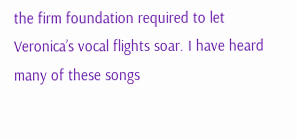the firm foundation required to let Veronica’s vocal flights soar. I have heard many of these songs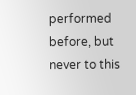performed before, but never to this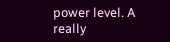power level. A really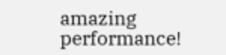amazing performance!